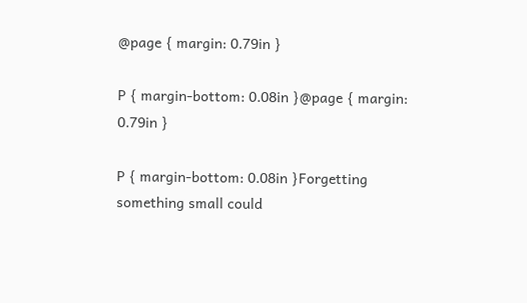@page { margin: 0.79in }

P { margin-bottom: 0.08in }@page { margin: 0.79in }

P { margin-bottom: 0.08in }Forgetting something small could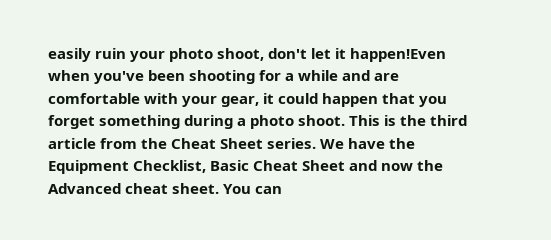easily ruin your photo shoot, don't let it happen!Even when you've been shooting for a while and are comfortable with your gear, it could happen that you forget something during a photo shoot. This is the third article from the Cheat Sheet series. We have the Equipment Checklist, Basic Cheat Sheet and now the Advanced cheat sheet. You can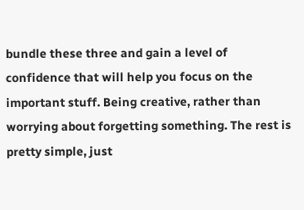bundle these three and gain a level of confidence that will help you focus on the important stuff. Being creative, rather than worrying about forgetting something. The rest is pretty simple, just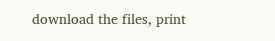download the files, print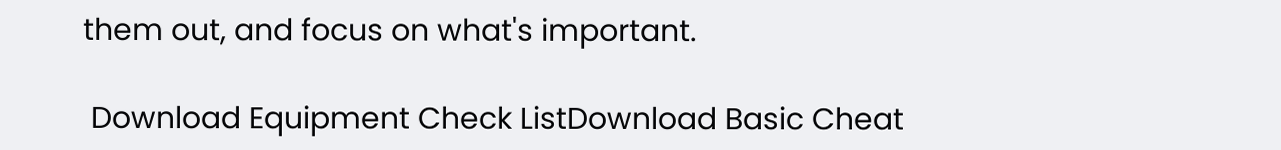them out, and focus on what's important.

 Download Equipment Check ListDownload Basic Cheat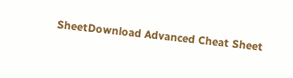SheetDownload Advanced Cheat Sheet